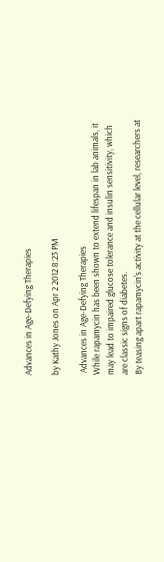Advances in Age-Defying Therapies

by Kathy Jones on Apr 2 2012 8:23 PM

 Advances in Age-Defying Therapies
While rapamycin has been shown to extend lifespan in lab animals, it may lead to impaired glucose tolerance and insulin sensitivity, which are classic signs of diabetes.
By teasing apart rapamycin's activity at the cellular level, researchers at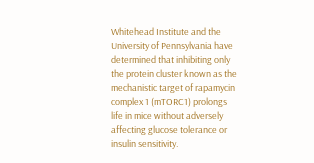Whitehead Institute and the University of Pennsylvania have determined that inhibiting only the protein cluster known as the mechanistic target of rapamycin complex 1 (mTORC1) prolongs life in mice without adversely affecting glucose tolerance or insulin sensitivity.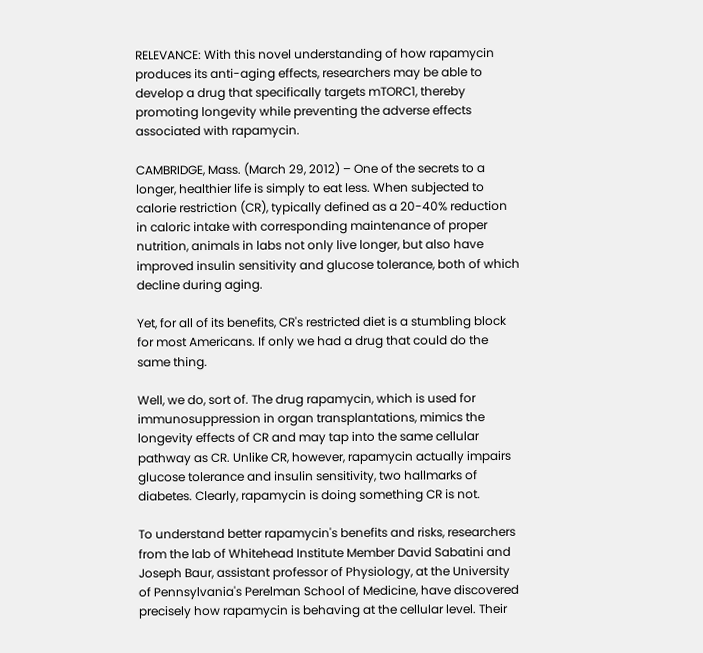RELEVANCE: With this novel understanding of how rapamycin produces its anti-aging effects, researchers may be able to develop a drug that specifically targets mTORC1, thereby promoting longevity while preventing the adverse effects associated with rapamycin.

CAMBRIDGE, Mass. (March 29, 2012) – One of the secrets to a longer, healthier life is simply to eat less. When subjected to calorie restriction (CR), typically defined as a 20-40% reduction in caloric intake with corresponding maintenance of proper nutrition, animals in labs not only live longer, but also have improved insulin sensitivity and glucose tolerance, both of which decline during aging.

Yet, for all of its benefits, CR's restricted diet is a stumbling block for most Americans. If only we had a drug that could do the same thing.

Well, we do, sort of. The drug rapamycin, which is used for immunosuppression in organ transplantations, mimics the longevity effects of CR and may tap into the same cellular pathway as CR. Unlike CR, however, rapamycin actually impairs glucose tolerance and insulin sensitivity, two hallmarks of diabetes. Clearly, rapamycin is doing something CR is not.

To understand better rapamycin's benefits and risks, researchers from the lab of Whitehead Institute Member David Sabatini and Joseph Baur, assistant professor of Physiology, at the University of Pennsylvania's Perelman School of Medicine, have discovered precisely how rapamycin is behaving at the cellular level. Their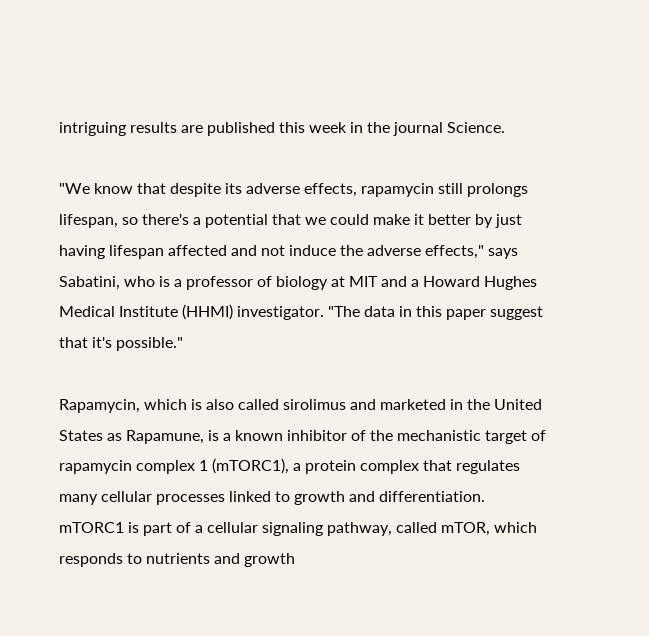intriguing results are published this week in the journal Science.

"We know that despite its adverse effects, rapamycin still prolongs lifespan, so there's a potential that we could make it better by just having lifespan affected and not induce the adverse effects," says Sabatini, who is a professor of biology at MIT and a Howard Hughes Medical Institute (HHMI) investigator. "The data in this paper suggest that it's possible."

Rapamycin, which is also called sirolimus and marketed in the United States as Rapamune, is a known inhibitor of the mechanistic target of rapamycin complex 1 (mTORC1), a protein complex that regulates many cellular processes linked to growth and differentiation. mTORC1 is part of a cellular signaling pathway, called mTOR, which responds to nutrients and growth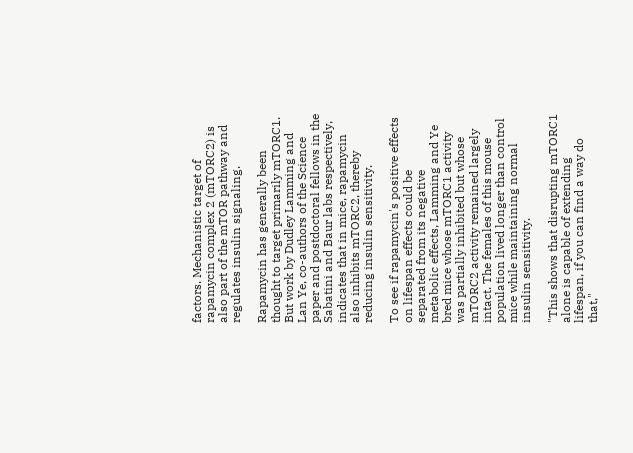factors. Mechanistic target of rapamycin complex 2 (mTORC2) is also part of the mTOR pathway and regulates insulin signaling.

Rapamycin has generally been thought to target primarily mTORC1. But work by Dudley Lamming and Lan Ye, co-authors of the Science paper and postdoctoral fellows in the Sabatini and Baur labs respectively, indicates that in mice, rapamycin also inhibits mTORC2, thereby reducing insulin sensitivity.

To see if rapamycin's positive effects on lifespan effects could be separated from its negative metabolic effects, Lamming and Ye bred mice whose mTORC1 activity was partially inhibited but whose mTORC2 activity remained largely intact. The females of this mouse population lived longer than control mice while maintaining normal insulin sensitivity.

"This shows that disrupting mTORC1 alone is capable of extending lifespan, if you can find a way do that,"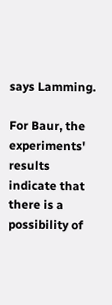says Lamming.

For Baur, the experiments' results indicate that there is a possibility of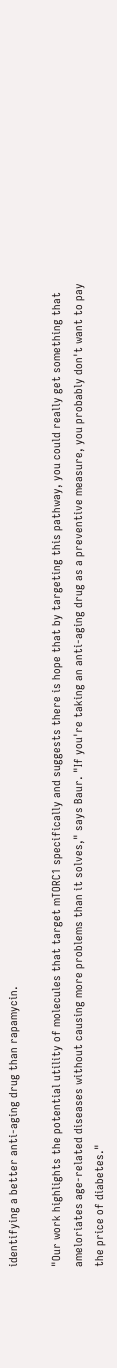identifying a better anti-aging drug than rapamycin.

"Our work highlights the potential utility of molecules that target mTORC1 specifically and suggests there is hope that by targeting this pathway, you could really get something that ameloriates age-related diseases without causing more problems than it solves," says Baur. "If you're taking an anti-aging drug as a preventive measure, you probably don't want to pay the price of diabetes."